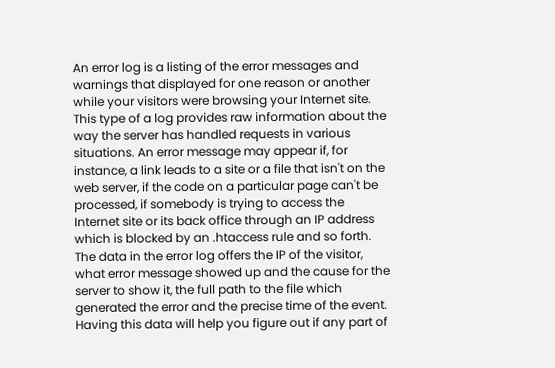An error log is a listing of the error messages and warnings that displayed for one reason or another while your visitors were browsing your Internet site. This type of a log provides raw information about the way the server has handled requests in various situations. An error message may appear if, for instance, a link leads to a site or a file that isn't on the web server, if the code on a particular page can't be processed, if somebody is trying to access the Internet site or its back office through an IP address which is blocked by an .htaccess rule and so forth. The data in the error log offers the IP of the visitor, what error message showed up and the cause for the server to show it, the full path to the file which generated the error and the precise time of the event. Having this data will help you figure out if any part of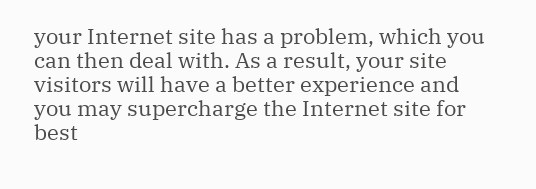your Internet site has a problem, which you can then deal with. As a result, your site visitors will have a better experience and you may supercharge the Internet site for best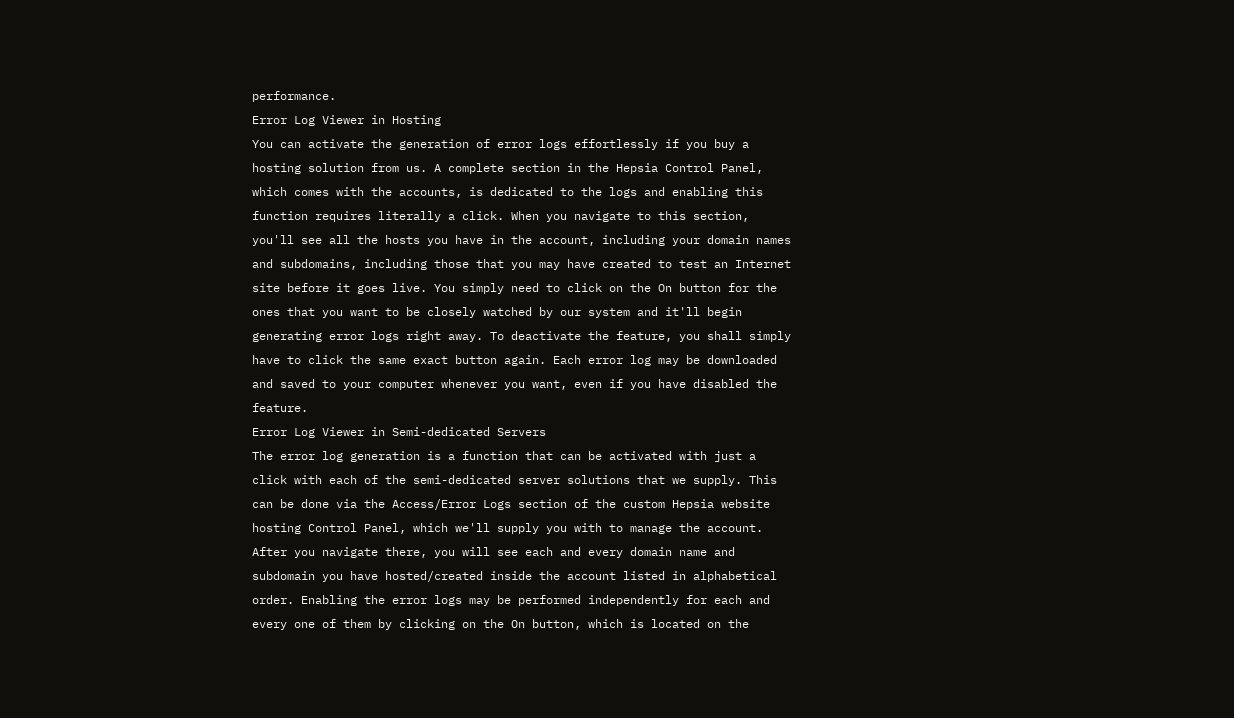performance.
Error Log Viewer in Hosting
You can activate the generation of error logs effortlessly if you buy a hosting solution from us. A complete section in the Hepsia Control Panel, which comes with the accounts, is dedicated to the logs and enabling this function requires literally a click. When you navigate to this section, you'll see all the hosts you have in the account, including your domain names and subdomains, including those that you may have created to test an Internet site before it goes live. You simply need to click on the On button for the ones that you want to be closely watched by our system and it'll begin generating error logs right away. To deactivate the feature, you shall simply have to click the same exact button again. Each error log may be downloaded and saved to your computer whenever you want, even if you have disabled the feature.
Error Log Viewer in Semi-dedicated Servers
The error log generation is a function that can be activated with just a click with each of the semi-dedicated server solutions that we supply. This can be done via the Access/Error Logs section of the custom Hepsia website hosting Control Panel, which we'll supply you with to manage the account. After you navigate there, you will see each and every domain name and subdomain you have hosted/created inside the account listed in alphabetical order. Enabling the error logs may be performed independently for each and every one of them by clicking on the On button, which is located on the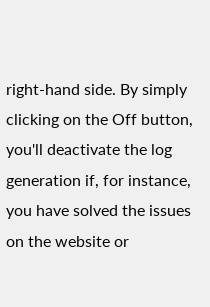right-hand side. By simply clicking on the Off button, you'll deactivate the log generation if, for instance, you have solved the issues on the website or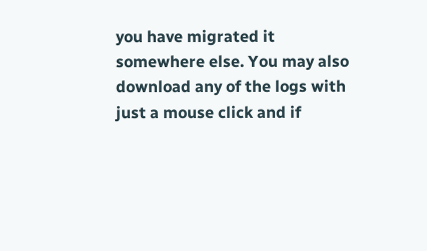you have migrated it somewhere else. You may also download any of the logs with just a mouse click and if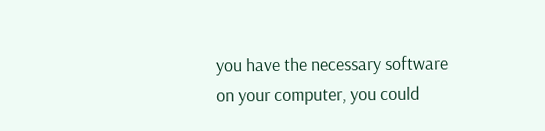you have the necessary software on your computer, you could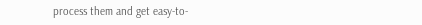process them and get easy-to-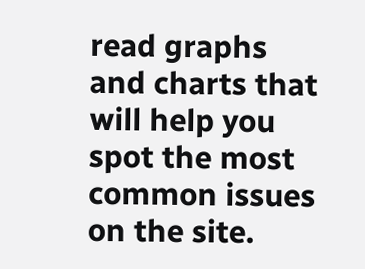read graphs and charts that will help you spot the most common issues on the site.